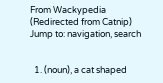From Wackypedia
(Redirected from Catnip)
Jump to: navigation, search


  1. (noun), a cat shaped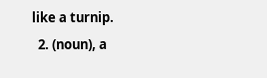like a turnip.
  2. (noun), a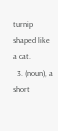turnip shaped like a cat.
  3. (noun), a short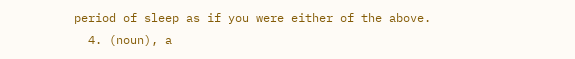period of sleep as if you were either of the above.
  4. (noun), a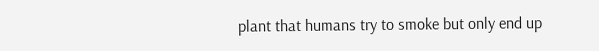plant that humans try to smoke but only end up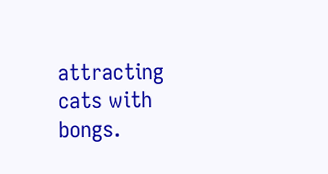attracting cats with bongs.